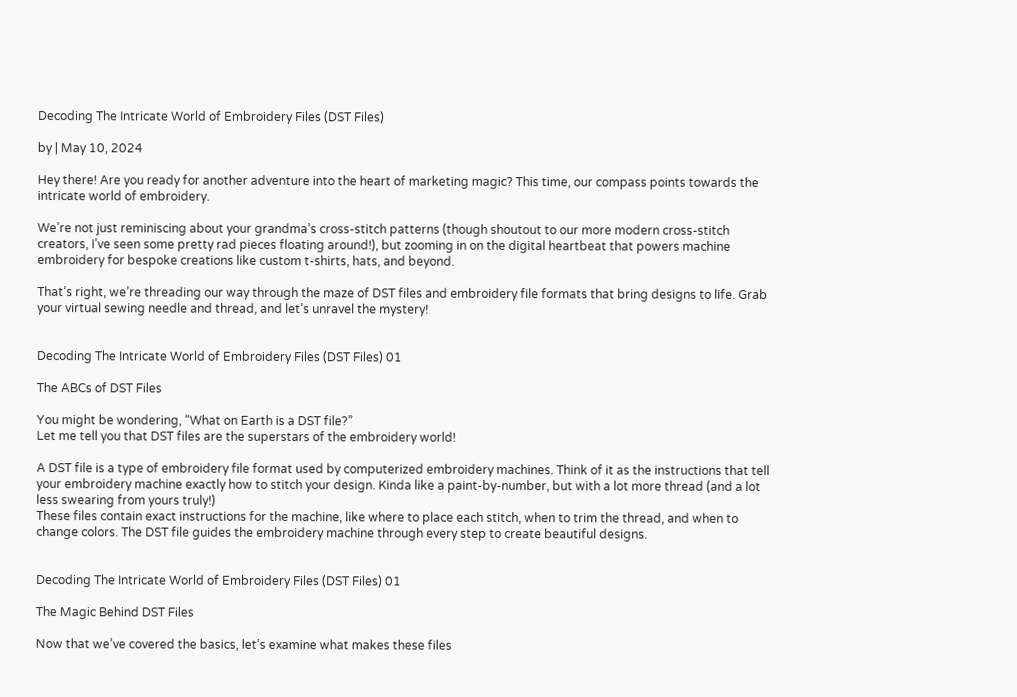Decoding The Intricate World of Embroidery Files (DST Files)

by | May 10, 2024

Hey there! Are you ready for another adventure into the heart of marketing magic? This time, our compass points towards the intricate world of embroidery.

We’re not just reminiscing about your grandma’s cross-stitch patterns (though shoutout to our more modern cross-stitch creators, I’ve seen some pretty rad pieces floating around!), but zooming in on the digital heartbeat that powers machine embroidery for bespoke creations like custom t-shirts, hats, and beyond.

That’s right, we’re threading our way through the maze of DST files and embroidery file formats that bring designs to life. Grab your virtual sewing needle and thread, and let’s unravel the mystery!


Decoding The Intricate World of Embroidery Files (DST Files) 01

The ABCs of DST Files

You might be wondering, “What on Earth is a DST file?”
Let me tell you that DST files are the superstars of the embroidery world!

A DST file is a type of embroidery file format used by computerized embroidery machines. Think of it as the instructions that tell your embroidery machine exactly how to stitch your design. Kinda like a paint-by-number, but with a lot more thread (and a lot less swearing from yours truly!)
These files contain exact instructions for the machine, like where to place each stitch, when to trim the thread, and when to change colors. The DST file guides the embroidery machine through every step to create beautiful designs.


Decoding The Intricate World of Embroidery Files (DST Files) 01

The Magic Behind DST Files

Now that we’ve covered the basics, let’s examine what makes these files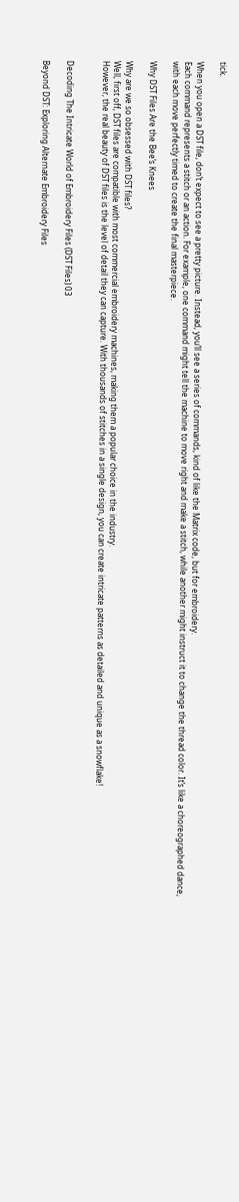tick.

When you open a DST file, don’t expect to see a pretty picture. Instead, you’ll see a series of commands, kind of like the Matrix code, but for embroidery.
Each command represents a stitch or an action. For example, one command might tell the machine to move right and make a stitch, while another might instruct it to change the thread color. It’s like a choreographed dance, with each move perfectly timed to create the final masterpiece.

Why DST Files Are the Bee’s Knees

Why are we so obsessed with DST files?
Well, first off, DST files are compatible with most commercial embroidery machines, making them a popular choice in the industry.
However, the real beauty of DST files is the level of detail they can capture. With thousands of stitches in a single design, you can create intricate patterns as detailed and unique as a snowflake!


Decoding The Intricate World of Embroidery Files (DST Files) 03

Beyond DST: Exploring Alternate Embroidery Files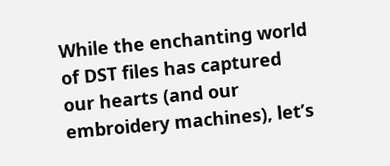While the enchanting world of DST files has captured our hearts (and our embroidery machines), let’s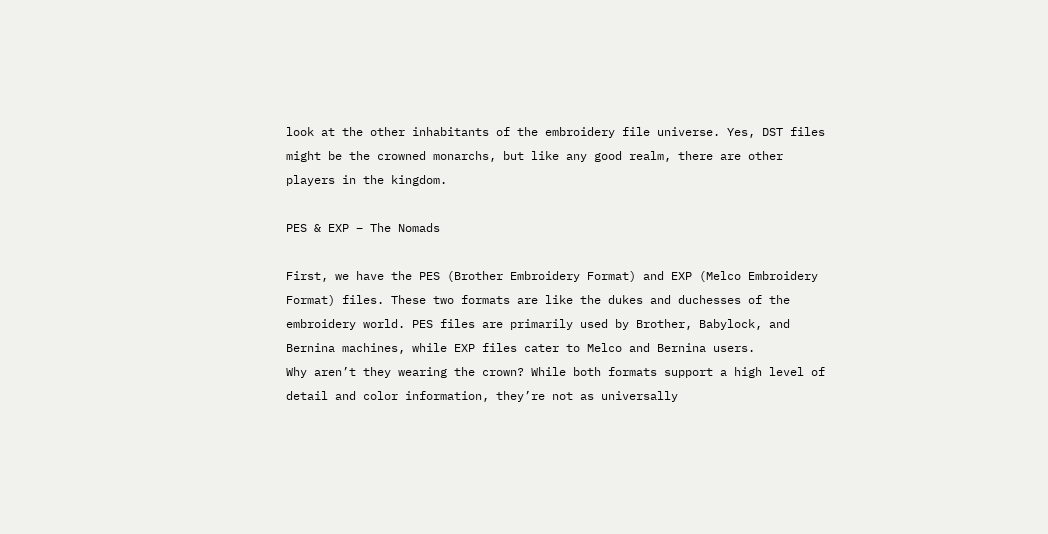look at the other inhabitants of the embroidery file universe. Yes, DST files might be the crowned monarchs, but like any good realm, there are other players in the kingdom.

PES & EXP – The Nomads

First, we have the PES (Brother Embroidery Format) and EXP (Melco Embroidery Format) files. These two formats are like the dukes and duchesses of the embroidery world. PES files are primarily used by Brother, Babylock, and Bernina machines, while EXP files cater to Melco and Bernina users.
Why aren’t they wearing the crown? While both formats support a high level of detail and color information, they’re not as universally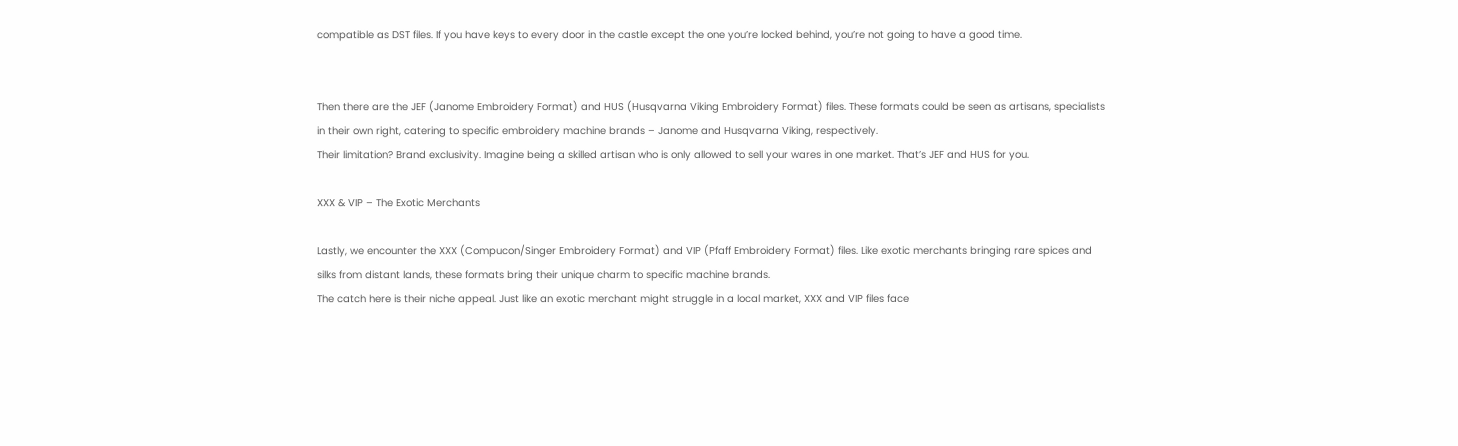compatible as DST files. If you have keys to every door in the castle except the one you’re locked behind, you’re not going to have a good time.


Then there are the JEF (Janome Embroidery Format) and HUS (Husqvarna Viking Embroidery Format) files. These formats could be seen as artisans, specialists in their own right, catering to specific embroidery machine brands – Janome and Husqvarna Viking, respectively.
Their limitation? Brand exclusivity. Imagine being a skilled artisan who is only allowed to sell your wares in one market. That’s JEF and HUS for you.

XXX & VIP – The Exotic Merchants

Lastly, we encounter the XXX (Compucon/Singer Embroidery Format) and VIP (Pfaff Embroidery Format) files. Like exotic merchants bringing rare spices and silks from distant lands, these formats bring their unique charm to specific machine brands.
The catch here is their niche appeal. Just like an exotic merchant might struggle in a local market, XXX and VIP files face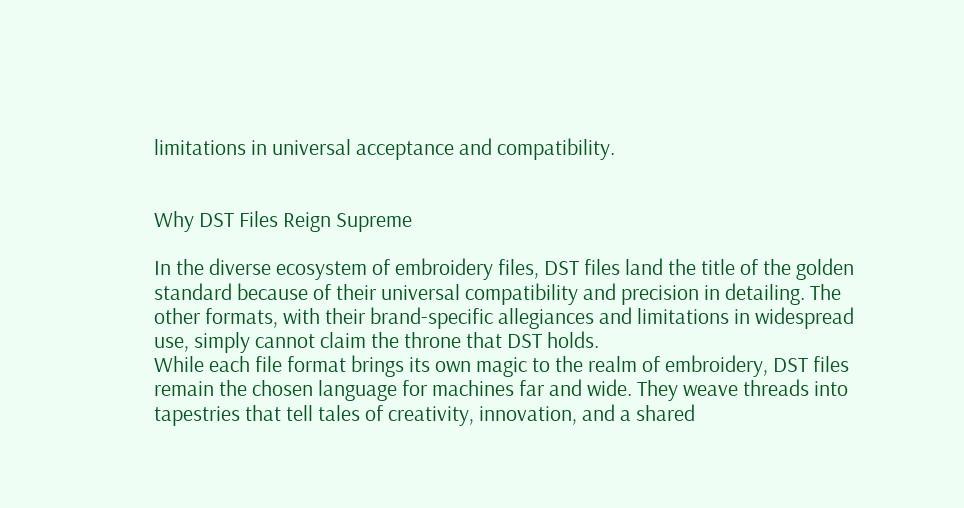limitations in universal acceptance and compatibility.


Why DST Files Reign Supreme

In the diverse ecosystem of embroidery files, DST files land the title of the golden standard because of their universal compatibility and precision in detailing. The other formats, with their brand-specific allegiances and limitations in widespread use, simply cannot claim the throne that DST holds.
While each file format brings its own magic to the realm of embroidery, DST files remain the chosen language for machines far and wide. They weave threads into tapestries that tell tales of creativity, innovation, and a shared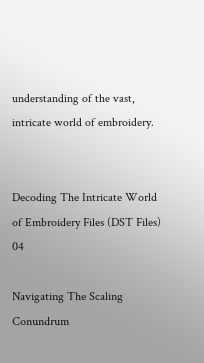understanding of the vast, intricate world of embroidery.


Decoding The Intricate World of Embroidery Files (DST Files) 04

Navigating The Scaling Conundrum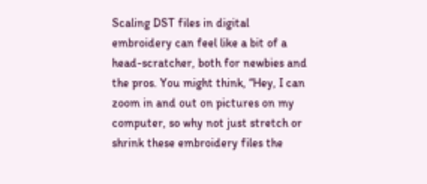Scaling DST files in digital embroidery can feel like a bit of a head-scratcher, both for newbies and the pros. You might think, “Hey, I can zoom in and out on pictures on my computer, so why not just stretch or shrink these embroidery files the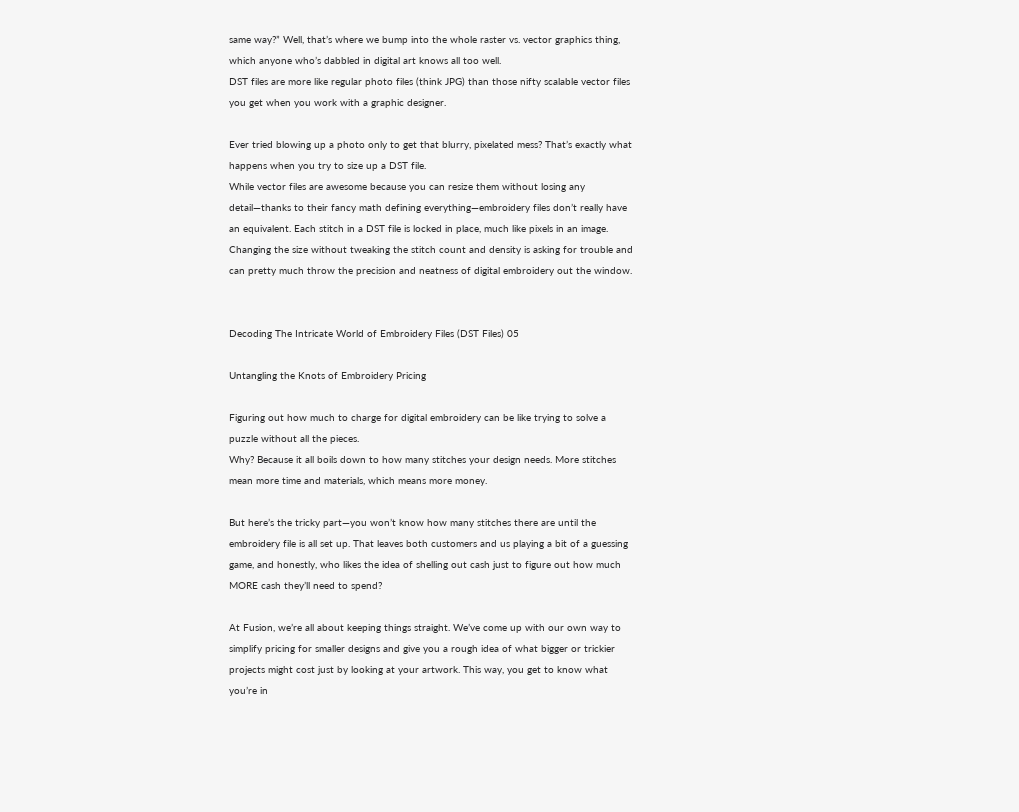same way?” Well, that’s where we bump into the whole raster vs. vector graphics thing, which anyone who’s dabbled in digital art knows all too well.
DST files are more like regular photo files (think JPG) than those nifty scalable vector files you get when you work with a graphic designer.

Ever tried blowing up a photo only to get that blurry, pixelated mess? That’s exactly what happens when you try to size up a DST file.
While vector files are awesome because you can resize them without losing any detail—thanks to their fancy math defining everything—embroidery files don’t really have an equivalent. Each stitch in a DST file is locked in place, much like pixels in an image. Changing the size without tweaking the stitch count and density is asking for trouble and can pretty much throw the precision and neatness of digital embroidery out the window.


Decoding The Intricate World of Embroidery Files (DST Files) 05

Untangling the Knots of Embroidery Pricing

Figuring out how much to charge for digital embroidery can be like trying to solve a puzzle without all the pieces.
Why? Because it all boils down to how many stitches your design needs. More stitches mean more time and materials, which means more money.

But here’s the tricky part—you won’t know how many stitches there are until the embroidery file is all set up. That leaves both customers and us playing a bit of a guessing game, and honestly, who likes the idea of shelling out cash just to figure out how much MORE cash they’ll need to spend?

At Fusion, we’re all about keeping things straight. We’ve come up with our own way to simplify pricing for smaller designs and give you a rough idea of what bigger or trickier projects might cost just by looking at your artwork. This way, you get to know what you’re in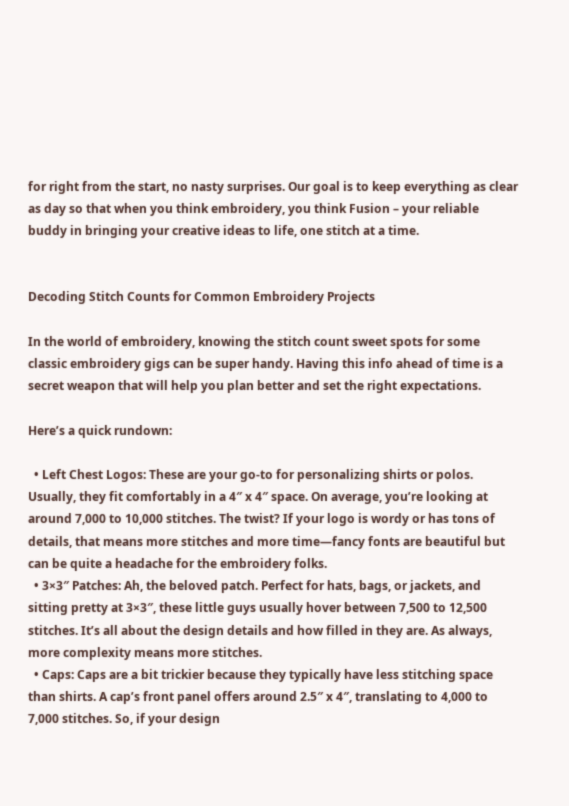for right from the start, no nasty surprises. Our goal is to keep everything as clear as day so that when you think embroidery, you think Fusion – your reliable buddy in bringing your creative ideas to life, one stitch at a time.


Decoding Stitch Counts for Common Embroidery Projects

In the world of embroidery, knowing the stitch count sweet spots for some classic embroidery gigs can be super handy. Having this info ahead of time is a secret weapon that will help you plan better and set the right expectations.

Here’s a quick rundown:

  • Left Chest Logos: These are your go-to for personalizing shirts or polos. Usually, they fit comfortably in a 4″ x 4″ space. On average, you’re looking at around 7,000 to 10,000 stitches. The twist? If your logo is wordy or has tons of details, that means more stitches and more time—fancy fonts are beautiful but can be quite a headache for the embroidery folks.
  • 3×3″ Patches: Ah, the beloved patch. Perfect for hats, bags, or jackets, and sitting pretty at 3×3″, these little guys usually hover between 7,500 to 12,500 stitches. It’s all about the design details and how filled in they are. As always, more complexity means more stitches.
  • Caps: Caps are a bit trickier because they typically have less stitching space than shirts. A cap’s front panel offers around 2.5″ x 4″, translating to 4,000 to 7,000 stitches. So, if your design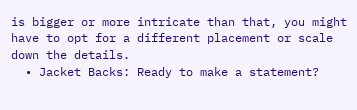is bigger or more intricate than that, you might have to opt for a different placement or scale down the details.
  • Jacket Backs: Ready to make a statement?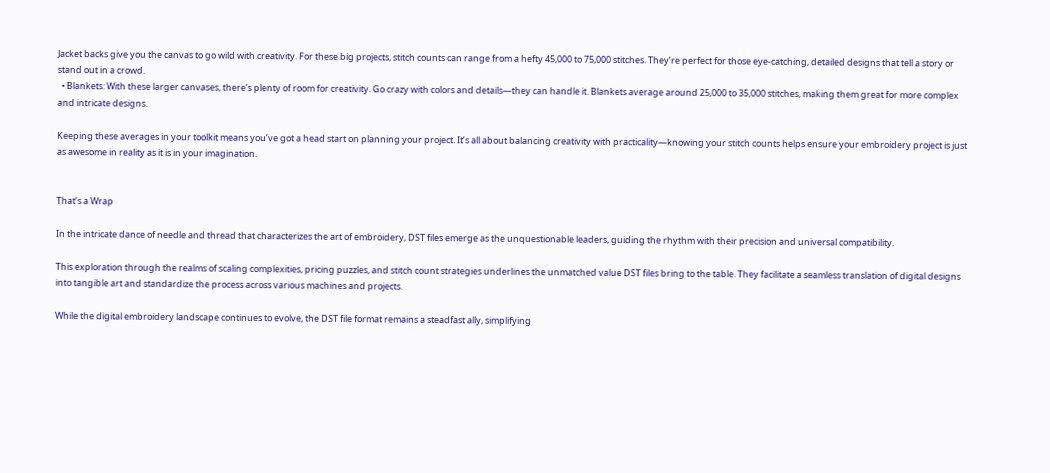Jacket backs give you the canvas to go wild with creativity. For these big projects, stitch counts can range from a hefty 45,000 to 75,000 stitches. They’re perfect for those eye-catching, detailed designs that tell a story or stand out in a crowd.
  • Blankets: With these larger canvases, there’s plenty of room for creativity. Go crazy with colors and details—they can handle it. Blankets average around 25,000 to 35,000 stitches, making them great for more complex and intricate designs.

Keeping these averages in your toolkit means you’ve got a head start on planning your project. It’s all about balancing creativity with practicality—knowing your stitch counts helps ensure your embroidery project is just as awesome in reality as it is in your imagination.


That’s a Wrap

In the intricate dance of needle and thread that characterizes the art of embroidery, DST files emerge as the unquestionable leaders, guiding the rhythm with their precision and universal compatibility.

This exploration through the realms of scaling complexities, pricing puzzles, and stitch count strategies underlines the unmatched value DST files bring to the table. They facilitate a seamless translation of digital designs into tangible art and standardize the process across various machines and projects.

While the digital embroidery landscape continues to evolve, the DST file format remains a steadfast ally, simplifying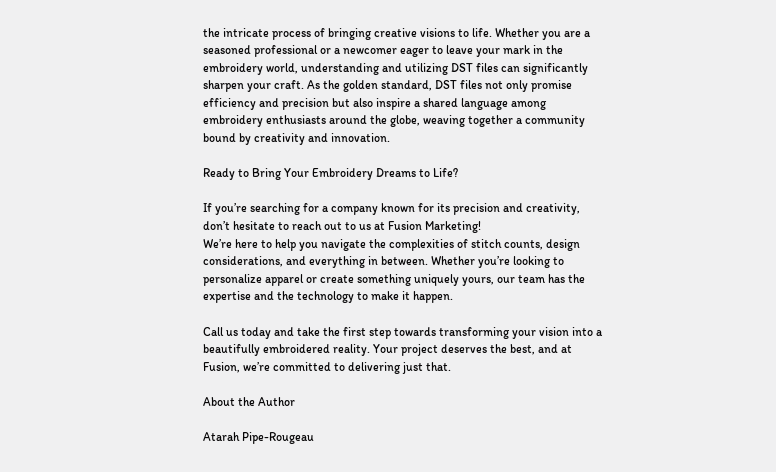the intricate process of bringing creative visions to life. Whether you are a seasoned professional or a newcomer eager to leave your mark in the embroidery world, understanding and utilizing DST files can significantly sharpen your craft. As the golden standard, DST files not only promise efficiency and precision but also inspire a shared language among embroidery enthusiasts around the globe, weaving together a community bound by creativity and innovation.

Ready to Bring Your Embroidery Dreams to Life?

If you’re searching for a company known for its precision and creativity, don’t hesitate to reach out to us at Fusion Marketing!
We’re here to help you navigate the complexities of stitch counts, design considerations, and everything in between. Whether you’re looking to personalize apparel or create something uniquely yours, our team has the expertise and the technology to make it happen.

Call us today and take the first step towards transforming your vision into a beautifully embroidered reality. Your project deserves the best, and at Fusion, we’re committed to delivering just that.

About the Author

Atarah Pipe-Rougeau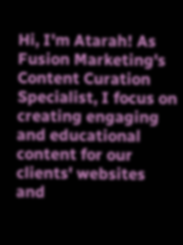Hi, I'm Atarah! As Fusion Marketing's Content Curation Specialist, I focus on creating engaging and educational content for our clients' websites and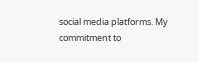social media platforms. My commitment to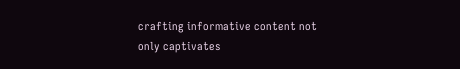crafting informative content not only captivates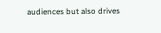audiences but also drives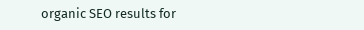organic SEO results for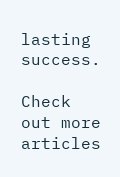lasting success.

Check out more articles